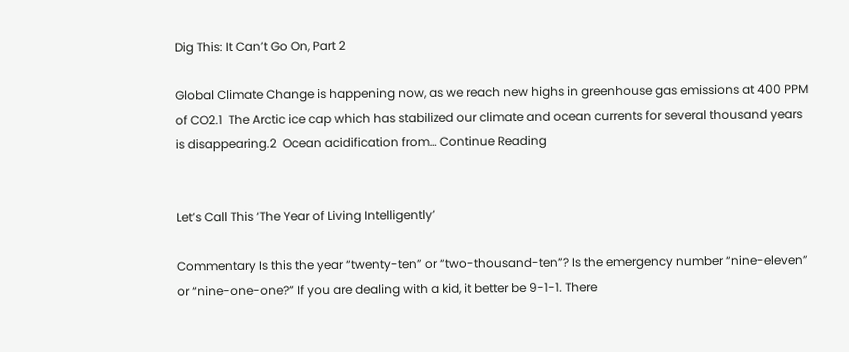Dig This: It Can’t Go On, Part 2

Global Climate Change is happening now, as we reach new highs in greenhouse gas emissions at 400 PPM of CO2.1  The Arctic ice cap which has stabilized our climate and ocean currents for several thousand years is disappearing.2  Ocean acidification from… Continue Reading


Let’s Call This ‘The Year of Living Intelligently’

Commentary Is this the year “twenty-ten” or “two-thousand-ten”? Is the emergency number “nine-eleven” or “nine-one-one?” If you are dealing with a kid, it better be 9-1-1. There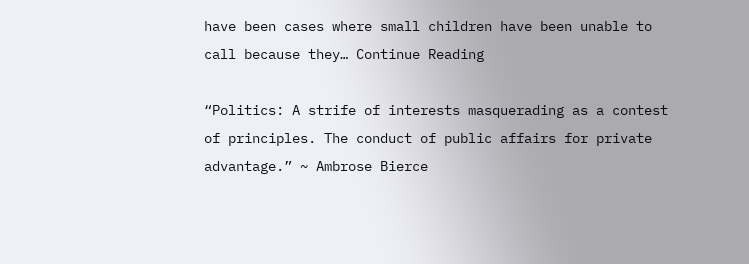have been cases where small children have been unable to call because they… Continue Reading

“Politics: A strife of interests masquerading as a contest of principles. The conduct of public affairs for private advantage.” ~ Ambrose Bierce